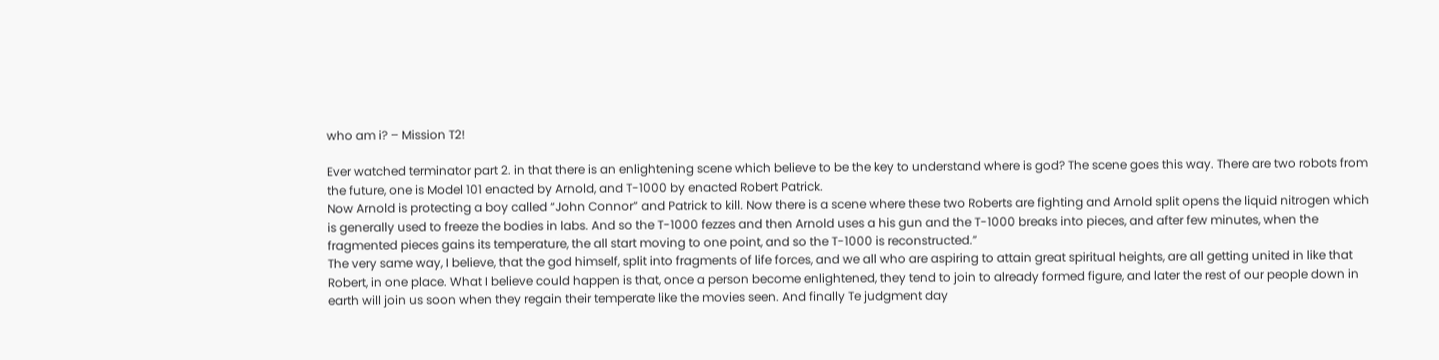who am i? – Mission T2!

Ever watched terminator part 2. in that there is an enlightening scene which believe to be the key to understand where is god? The scene goes this way. There are two robots from the future, one is Model 101 enacted by Arnold, and T-1000 by enacted Robert Patrick.
Now Arnold is protecting a boy called “John Connor” and Patrick to kill. Now there is a scene where these two Roberts are fighting and Arnold split opens the liquid nitrogen which is generally used to freeze the bodies in labs. And so the T-1000 fezzes and then Arnold uses a his gun and the T-1000 breaks into pieces, and after few minutes, when the fragmented pieces gains its temperature, the all start moving to one point, and so the T-1000 is reconstructed.”
The very same way, I believe, that the god himself, split into fragments of life forces, and we all who are aspiring to attain great spiritual heights, are all getting united in like that Robert, in one place. What I believe could happen is that, once a person become enlightened, they tend to join to already formed figure, and later the rest of our people down in earth will join us soon when they regain their temperate like the movies seen. And finally Te judgment day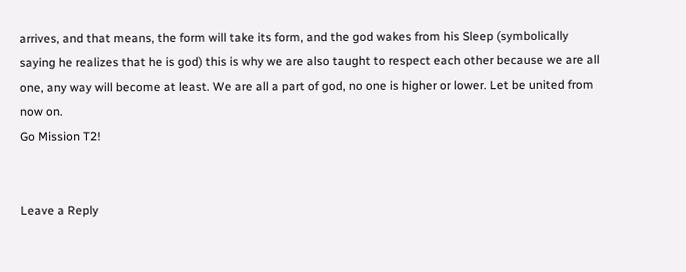arrives, and that means, the form will take its form, and the god wakes from his Sleep (symbolically saying he realizes that he is god) this is why we are also taught to respect each other because we are all one, any way will become at least. We are all a part of god, no one is higher or lower. Let be united from now on.
Go Mission T2!


Leave a Reply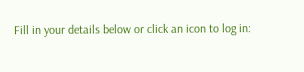Fill in your details below or click an icon to log in: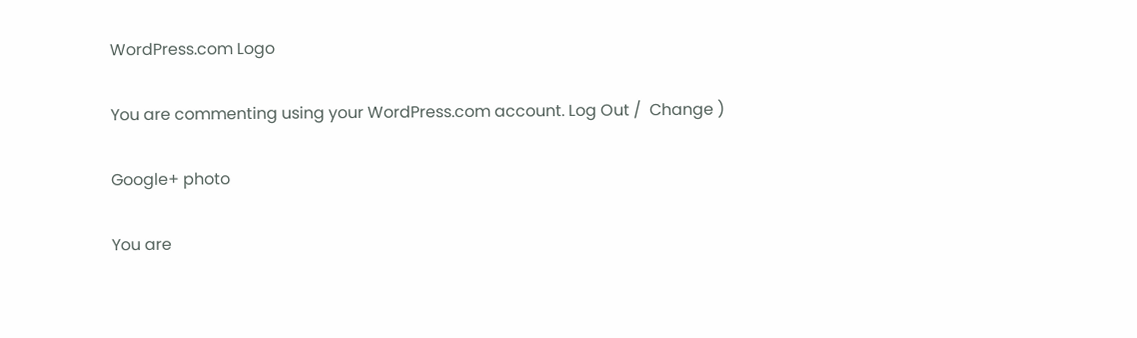WordPress.com Logo

You are commenting using your WordPress.com account. Log Out /  Change )

Google+ photo

You are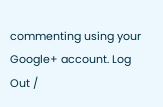commenting using your Google+ account. Log Out /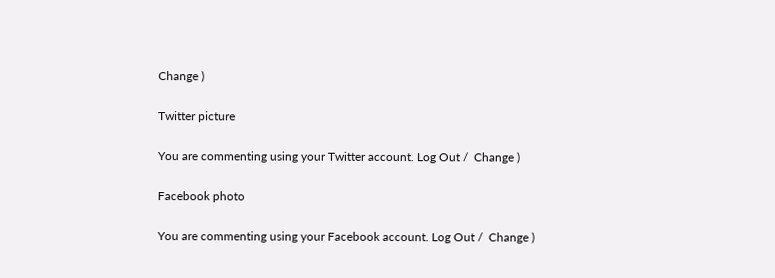Change )

Twitter picture

You are commenting using your Twitter account. Log Out /  Change )

Facebook photo

You are commenting using your Facebook account. Log Out /  Change )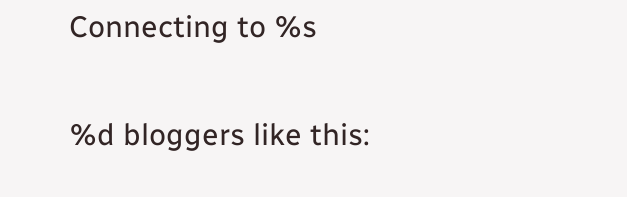Connecting to %s

%d bloggers like this: